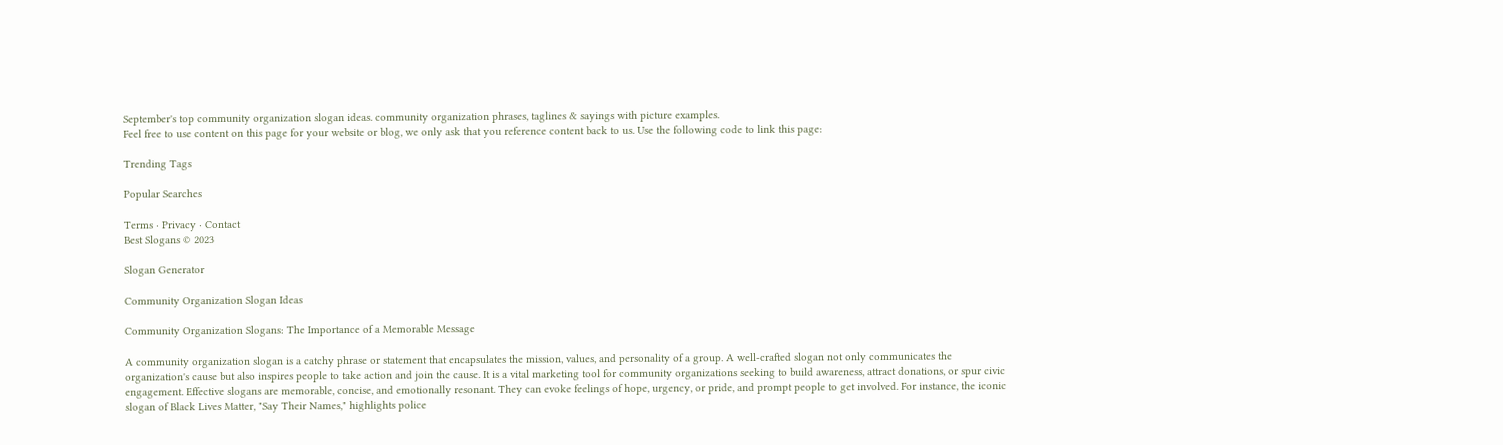September's top community organization slogan ideas. community organization phrases, taglines & sayings with picture examples.
Feel free to use content on this page for your website or blog, we only ask that you reference content back to us. Use the following code to link this page:

Trending Tags

Popular Searches

Terms · Privacy · Contact
Best Slogans © 2023

Slogan Generator

Community Organization Slogan Ideas

Community Organization Slogans: The Importance of a Memorable Message

A community organization slogan is a catchy phrase or statement that encapsulates the mission, values, and personality of a group. A well-crafted slogan not only communicates the organization's cause but also inspires people to take action and join the cause. It is a vital marketing tool for community organizations seeking to build awareness, attract donations, or spur civic engagement. Effective slogans are memorable, concise, and emotionally resonant. They can evoke feelings of hope, urgency, or pride, and prompt people to get involved. For instance, the iconic slogan of Black Lives Matter, "Say Their Names," highlights police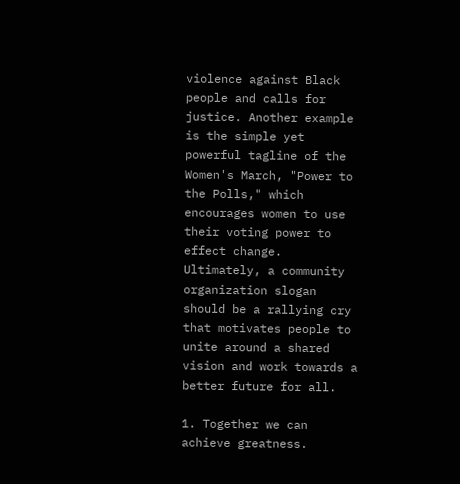violence against Black people and calls for justice. Another example is the simple yet powerful tagline of the Women's March, "Power to the Polls," which encourages women to use their voting power to effect change. Ultimately, a community organization slogan should be a rallying cry that motivates people to unite around a shared vision and work towards a better future for all.

1. Together we can achieve greatness.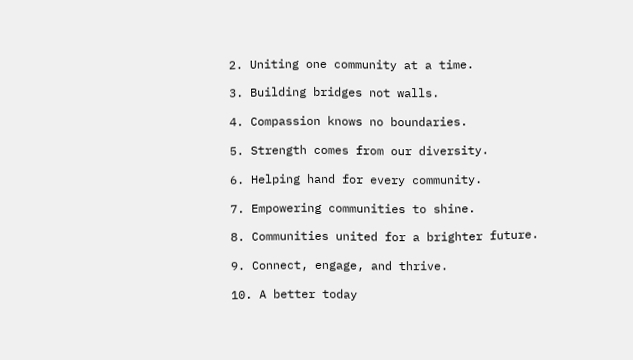2. Uniting one community at a time.

3. Building bridges not walls.

4. Compassion knows no boundaries.

5. Strength comes from our diversity.

6. Helping hand for every community.

7. Empowering communities to shine.

8. Communities united for a brighter future.

9. Connect, engage, and thrive.

10. A better today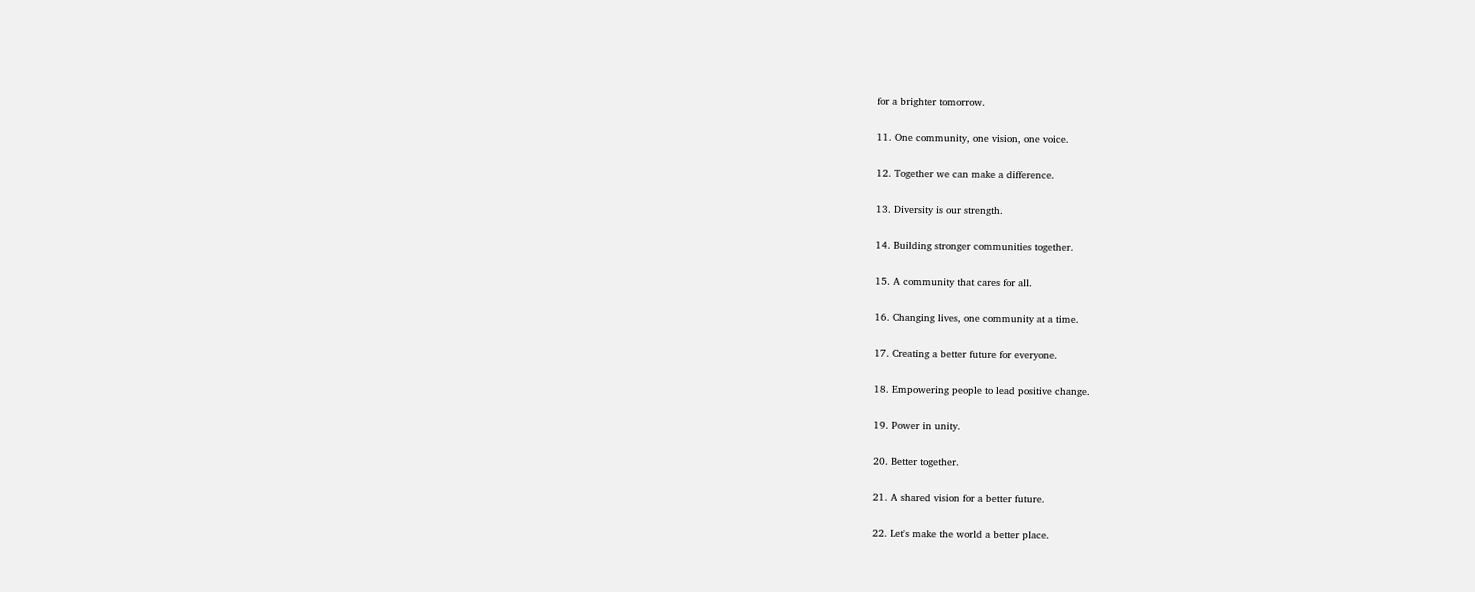for a brighter tomorrow.

11. One community, one vision, one voice.

12. Together we can make a difference.

13. Diversity is our strength.

14. Building stronger communities together.

15. A community that cares for all.

16. Changing lives, one community at a time.

17. Creating a better future for everyone.

18. Empowering people to lead positive change.

19. Power in unity.

20. Better together.

21. A shared vision for a better future.

22. Let's make the world a better place.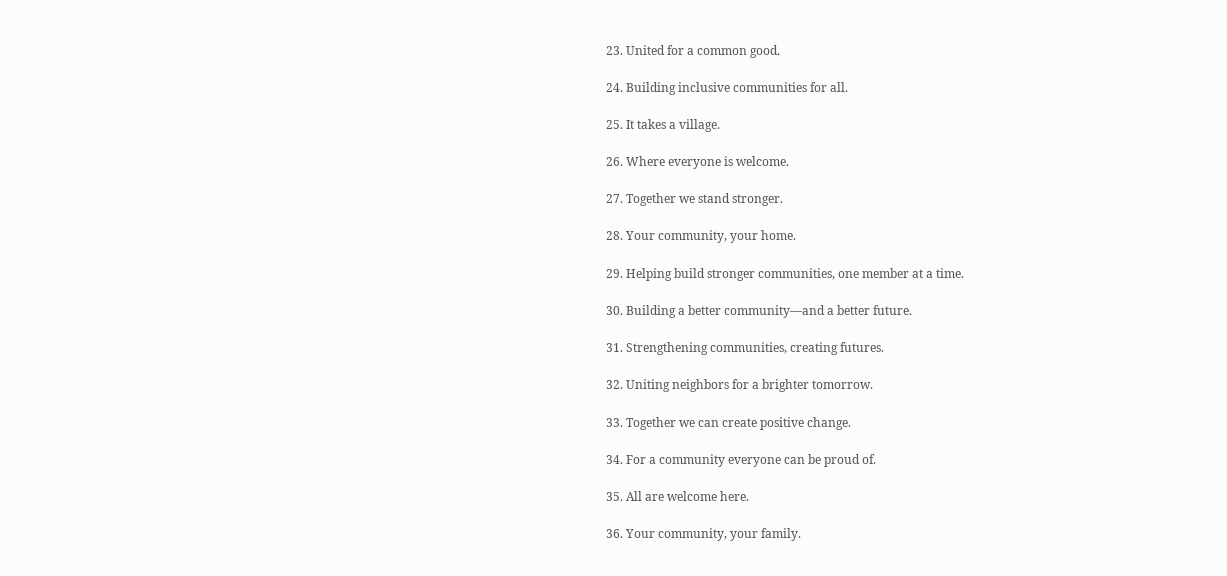23. United for a common good.

24. Building inclusive communities for all.

25. It takes a village.

26. Where everyone is welcome.

27. Together we stand stronger.

28. Your community, your home.

29. Helping build stronger communities, one member at a time.

30. Building a better community—and a better future.

31. Strengthening communities, creating futures.

32. Uniting neighbors for a brighter tomorrow.

33. Together we can create positive change.

34. For a community everyone can be proud of.

35. All are welcome here.

36. Your community, your family.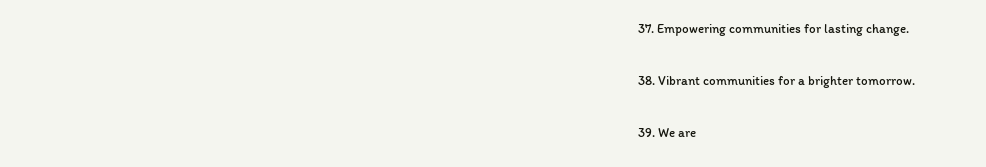37. Empowering communities for lasting change.

38. Vibrant communities for a brighter tomorrow.

39. We are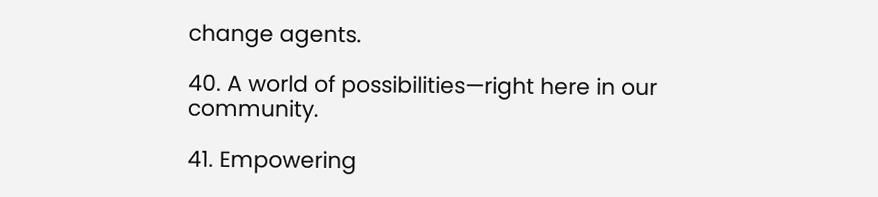change agents.

40. A world of possibilities—right here in our community.

41. Empowering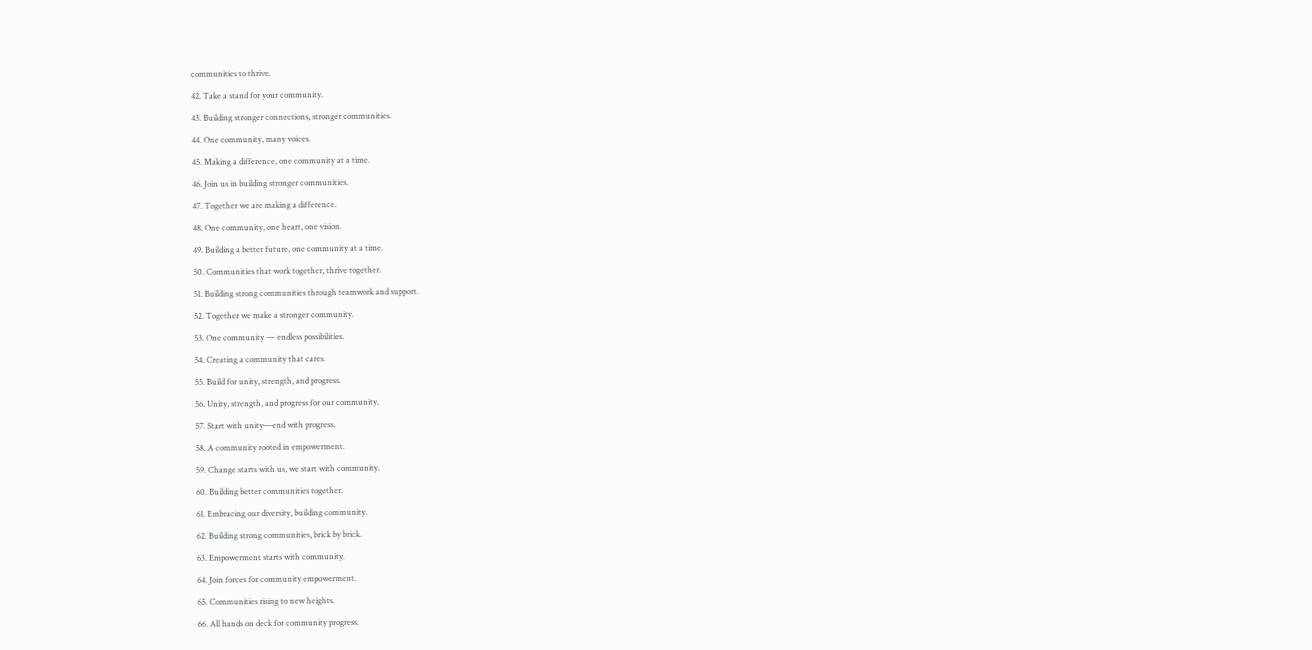communities to thrive.

42. Take a stand for your community.

43. Building stronger connections, stronger communities.

44. One community, many voices.

45. Making a difference, one community at a time.

46. Join us in building stronger communities.

47. Together we are making a difference.

48. One community, one heart, one vision.

49. Building a better future, one community at a time.

50. Communities that work together, thrive together.

51. Building strong communities through teamwork and support.

52. Together we make a stronger community.

53. One community — endless possibilities.

54. Creating a community that cares.

55. Build for unity, strength, and progress.

56. Unity, strength, and progress for our community.

57. Start with unity—end with progress.

58. A community rooted in empowerment.

59. Change starts with us, we start with community.

60. Building better communities together.

61. Embracing our diversity, building community.

62. Building strong communities, brick by brick.

63. Empowerment starts with community.

64. Join forces for community empowerment.

65. Communities rising to new heights.

66. All hands on deck for community progress.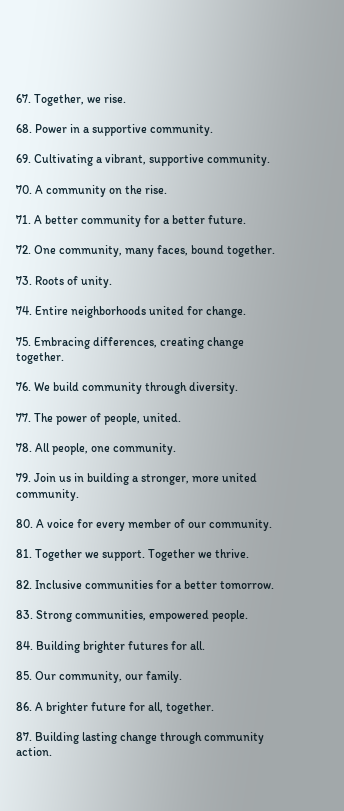67. Together, we rise.

68. Power in a supportive community.

69. Cultivating a vibrant, supportive community.

70. A community on the rise.

71. A better community for a better future.

72. One community, many faces, bound together.

73. Roots of unity.

74. Entire neighborhoods united for change.

75. Embracing differences, creating change together.

76. We build community through diversity.

77. The power of people, united.

78. All people, one community.

79. Join us in building a stronger, more united community.

80. A voice for every member of our community.

81. Together we support. Together we thrive.

82. Inclusive communities for a better tomorrow.

83. Strong communities, empowered people.

84. Building brighter futures for all.

85. Our community, our family.

86. A brighter future for all, together.

87. Building lasting change through community action.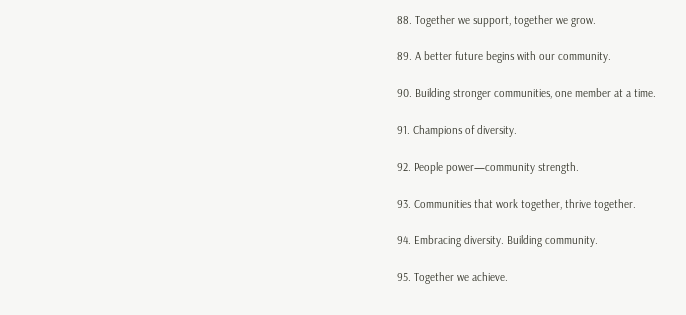88. Together we support, together we grow.

89. A better future begins with our community.

90. Building stronger communities, one member at a time.

91. Champions of diversity.

92. People power—community strength.

93. Communities that work together, thrive together.

94. Embracing diversity. Building community.

95. Together we achieve.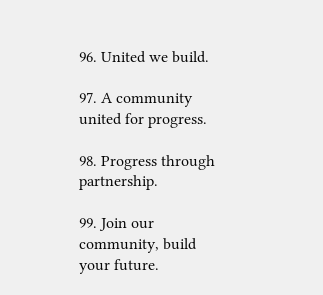96. United we build.

97. A community united for progress.

98. Progress through partnership.

99. Join our community, build your future.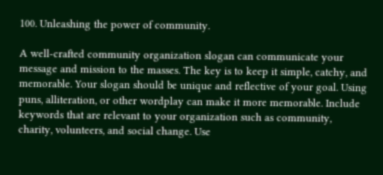100. Unleashing the power of community.

A well-crafted community organization slogan can communicate your message and mission to the masses. The key is to keep it simple, catchy, and memorable. Your slogan should be unique and reflective of your goal. Using puns, alliteration, or other wordplay can make it more memorable. Include keywords that are relevant to your organization such as community, charity, volunteers, and social change. Use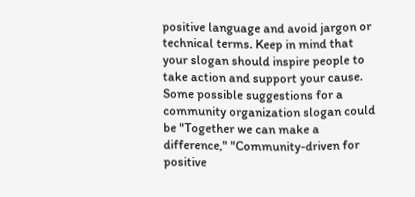positive language and avoid jargon or technical terms. Keep in mind that your slogan should inspire people to take action and support your cause. Some possible suggestions for a community organization slogan could be "Together we can make a difference," "Community-driven for positive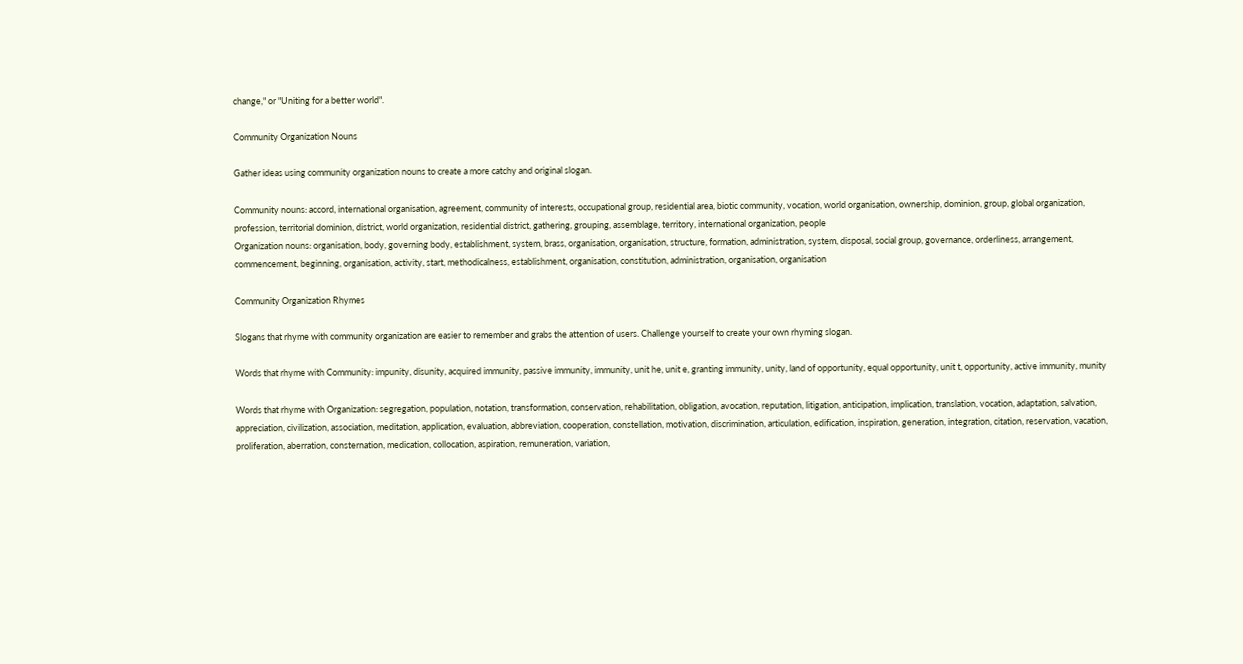change," or "Uniting for a better world".

Community Organization Nouns

Gather ideas using community organization nouns to create a more catchy and original slogan.

Community nouns: accord, international organisation, agreement, community of interests, occupational group, residential area, biotic community, vocation, world organisation, ownership, dominion, group, global organization, profession, territorial dominion, district, world organization, residential district, gathering, grouping, assemblage, territory, international organization, people
Organization nouns: organisation, body, governing body, establishment, system, brass, organisation, organisation, structure, formation, administration, system, disposal, social group, governance, orderliness, arrangement, commencement, beginning, organisation, activity, start, methodicalness, establishment, organisation, constitution, administration, organisation, organisation

Community Organization Rhymes

Slogans that rhyme with community organization are easier to remember and grabs the attention of users. Challenge yourself to create your own rhyming slogan.

Words that rhyme with Community: impunity, disunity, acquired immunity, passive immunity, immunity, unit he, unit e, granting immunity, unity, land of opportunity, equal opportunity, unit t, opportunity, active immunity, munity

Words that rhyme with Organization: segregation, population, notation, transformation, conservation, rehabilitation, obligation, avocation, reputation, litigation, anticipation, implication, translation, vocation, adaptation, salvation, appreciation, civilization, association, meditation, application, evaluation, abbreviation, cooperation, constellation, motivation, discrimination, articulation, edification, inspiration, generation, integration, citation, reservation, vacation, proliferation, aberration, consternation, medication, collocation, aspiration, remuneration, variation,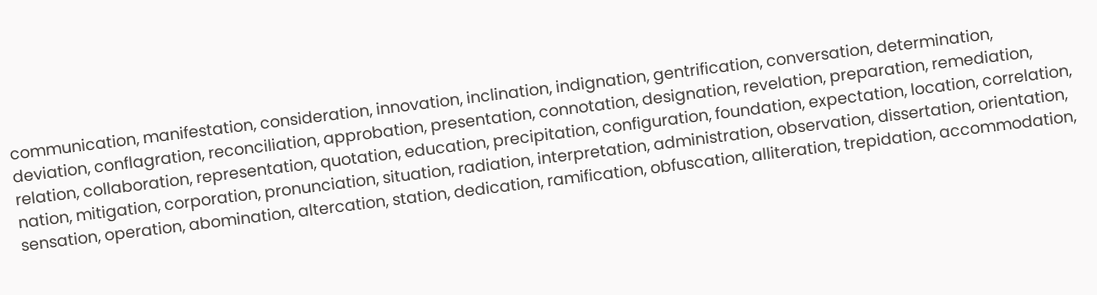communication, manifestation, consideration, innovation, inclination, indignation, gentrification, conversation, determination, deviation, conflagration, reconciliation, approbation, presentation, connotation, designation, revelation, preparation, remediation, relation, collaboration, representation, quotation, education, precipitation, configuration, foundation, expectation, location, correlation, nation, mitigation, corporation, pronunciation, situation, radiation, interpretation, administration, observation, dissertation, orientation, sensation, operation, abomination, altercation, station, dedication, ramification, obfuscation, alliteration, trepidation, accommodation,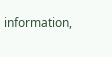information,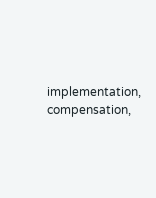implementation, compensation,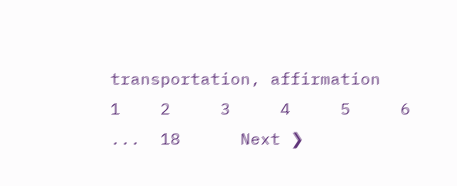transportation, affirmation
1    2     3     4     5     6    ...  18      Next ❯